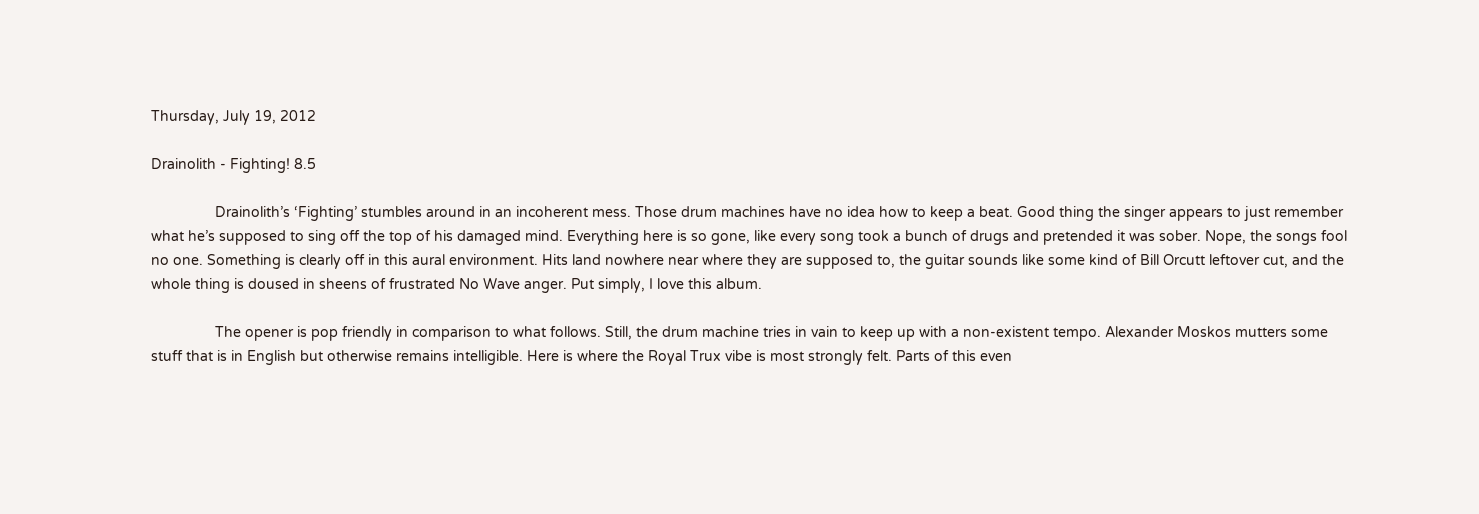Thursday, July 19, 2012

Drainolith - Fighting! 8.5

                Drainolith’s ‘Fighting’ stumbles around in an incoherent mess. Those drum machines have no idea how to keep a beat. Good thing the singer appears to just remember what he’s supposed to sing off the top of his damaged mind. Everything here is so gone, like every song took a bunch of drugs and pretended it was sober. Nope, the songs fool no one. Something is clearly off in this aural environment. Hits land nowhere near where they are supposed to, the guitar sounds like some kind of Bill Orcutt leftover cut, and the whole thing is doused in sheens of frustrated No Wave anger. Put simply, I love this album.

                The opener is pop friendly in comparison to what follows. Still, the drum machine tries in vain to keep up with a non-existent tempo. Alexander Moskos mutters some stuff that is in English but otherwise remains intelligible. Here is where the Royal Trux vibe is most strongly felt. Parts of this even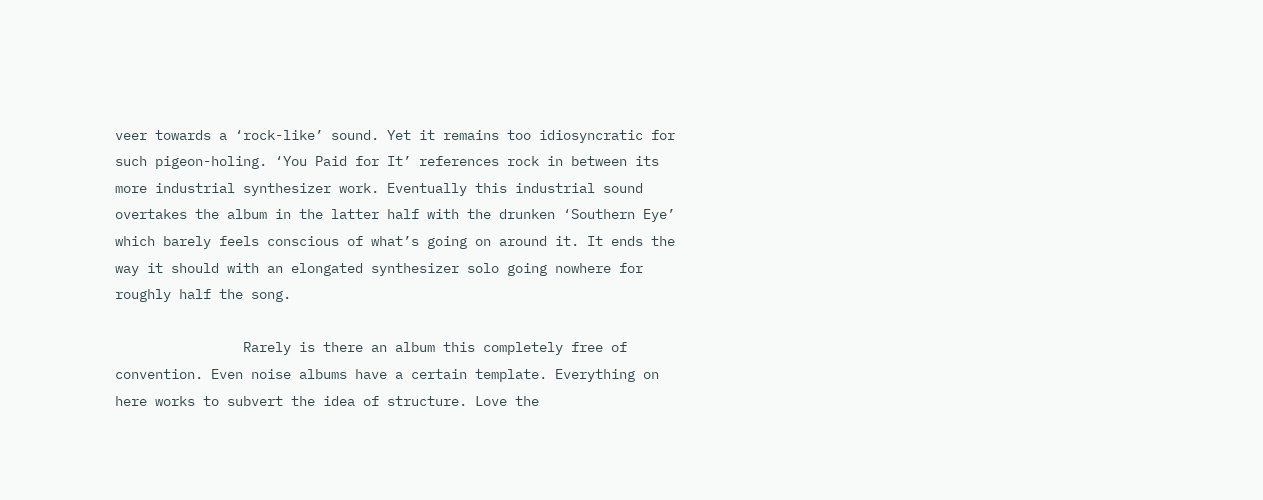veer towards a ‘rock-like’ sound. Yet it remains too idiosyncratic for such pigeon-holing. ‘You Paid for It’ references rock in between its more industrial synthesizer work. Eventually this industrial sound overtakes the album in the latter half with the drunken ‘Southern Eye’ which barely feels conscious of what’s going on around it. It ends the way it should with an elongated synthesizer solo going nowhere for roughly half the song.

                Rarely is there an album this completely free of convention. Even noise albums have a certain template. Everything on here works to subvert the idea of structure. Love the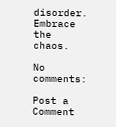disorder. Embrace the chaos.

No comments:

Post a Comment